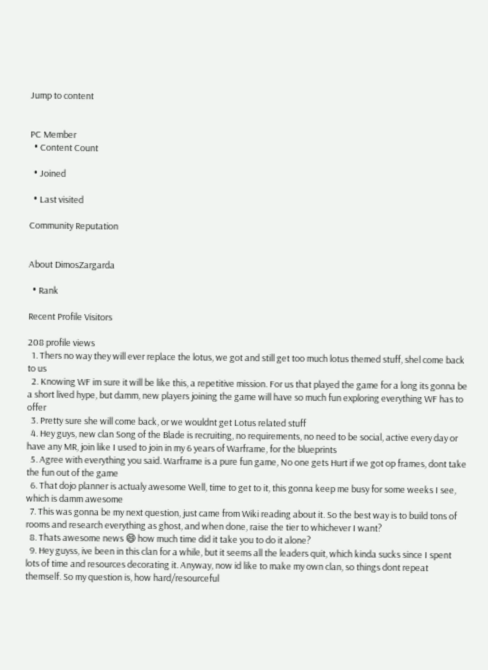Jump to content


PC Member
  • Content Count

  • Joined

  • Last visited

Community Reputation


About DimosZargarda

  • Rank

Recent Profile Visitors

208 profile views
  1. Thers no way they will ever replace the lotus, we got and still get too much lotus themed stuff, shel come back to us
  2. Knowing WF im sure it will be like this, a repetitive mission. For us that played the game for a long its gonna be a short lived hype, but damm, new players joining the game will have so much fun exploring everything WF has to offer
  3. Pretty sure she will come back, or we wouldnt get Lotus related stuff
  4. Hey guys, new clan Song of the Blade is recruiting, no requirements, no need to be social, active every day or have any MR, join like I used to join in my 6 years of Warframe, for the blueprints
  5. Agree with everything you said. Warframe is a pure fun game, No one gets Hurt if we got op frames, dont take the fun out of the game
  6. That dojo planner is actualy awesome Well, time to get to it, this gonna keep me busy for some weeks I see, which is damm awesome
  7. This was gonna be my next question, just came from Wiki reading about it. So the best way is to build tons of rooms and research everything as ghost, and when done, raise the tier to whichever I want?
  8. Thats awesome news 😄 how much time did it take you to do it alone?
  9. Hey guyss, ive been in this clan for a while, but it seems all the leaders quit, which kinda sucks since I spent lots of time and resources decorating it. Anyway, now id like to make my own clan, so things dont repeat themself. So my question is, how hard/resourceful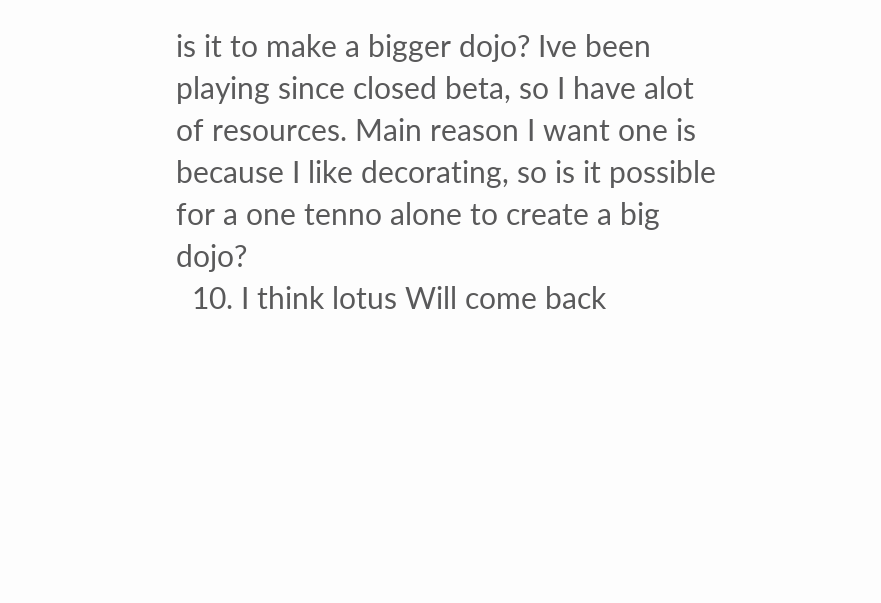is it to make a bigger dojo? Ive been playing since closed beta, so I have alot of resources. Main reason I want one is because I like decorating, so is it possible for a one tenno alone to create a big dojo?
  10. I think lotus Will come back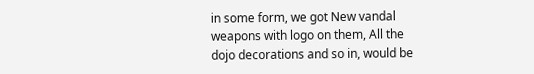in some form, we got New vandal weapons with logo on them, All the dojo decorations and so in, would be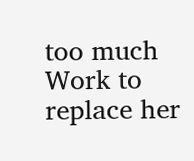too much Work to replace her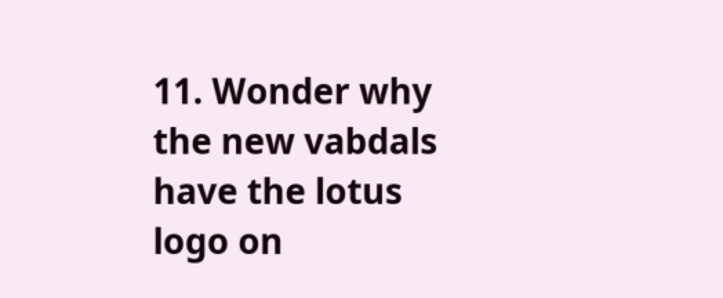11. Wonder why the new vabdals have the lotus logo on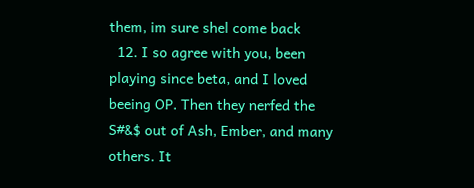them, im sure shel come back
  12. I so agree with you, been playing since beta, and I loved beeing OP. Then they nerfed the S#&$ out of Ash, Ember, and many others. It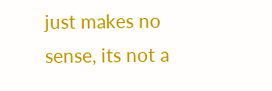just makes no sense, its not a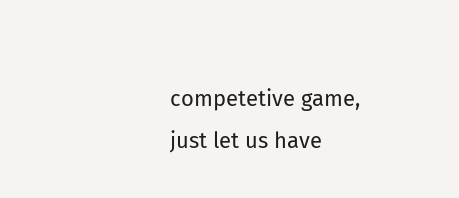competetive game, just let us have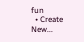fun
  • Create New...